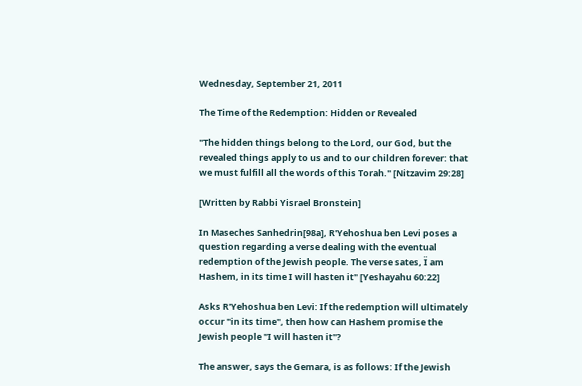Wednesday, September 21, 2011

The Time of the Redemption: Hidden or Revealed

"The hidden things belong to the Lord, our God, but the revealed things apply to us and to our children forever: that we must fulfill all the words of this Torah." [Nitzavim 29:28]

[Written by Rabbi Yisrael Bronstein]

In Maseches Sanhedrin[98a], R'Yehoshua ben Levi poses a question regarding a verse dealing with the eventual redemption of the Jewish people. The verse sates, Ï am Hashem, in its time I will hasten it" [Yeshayahu 60:22]

Asks R'Yehoshua ben Levi: If the redemption will ultimately occur "in its time", then how can Hashem promise the Jewish people "I will hasten it"?

The answer, says the Gemara, is as follows: If the Jewish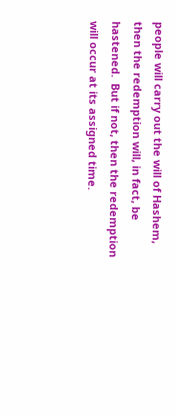people will carry out the will of Hashem, then the redemption will, in fact, be hastened.  But if not, then the redemption will occur at its assigned time.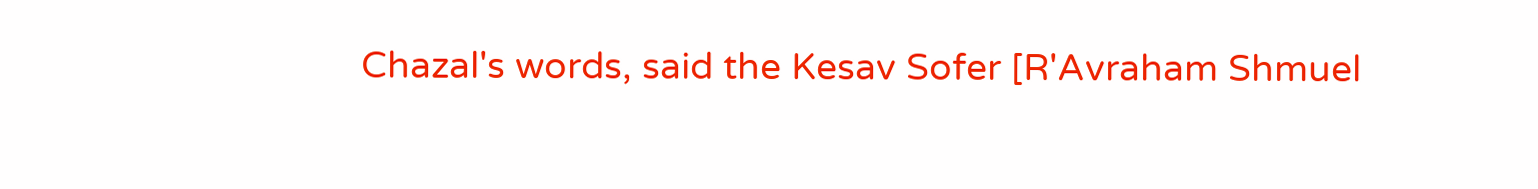Chazal's words, said the Kesav Sofer [R'Avraham Shmuel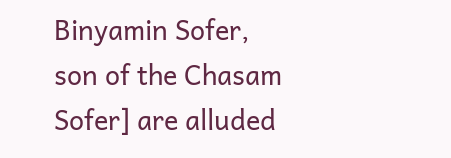Binyamin Sofer, son of the Chasam Sofer] are alluded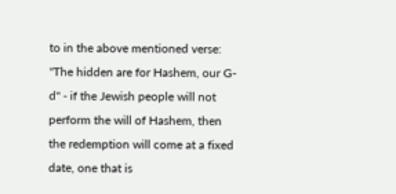to in the above mentioned verse: "The hidden are for Hashem, our G-d" - if the Jewish people will not perform the will of Hashem, then the redemption will come at a fixed date, one that is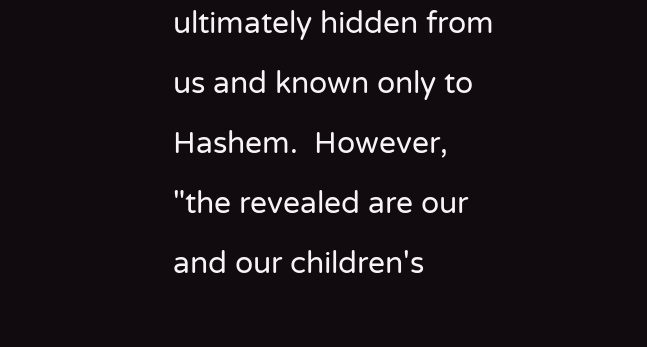ultimately hidden from us and known only to Hashem.  However, "the revealed are our and our children's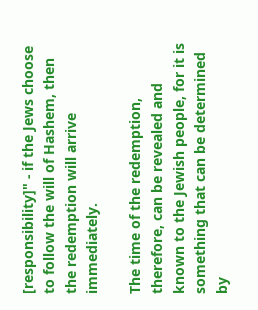[responsibility]" - if the Jews choose to follow the will of Hashem, then the redemption will arrive immediately.

The time of the redemption, therefore, can be revealed and known to the Jewish people, for it is something that can be determined by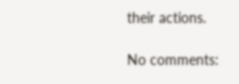their actions.

No comments: